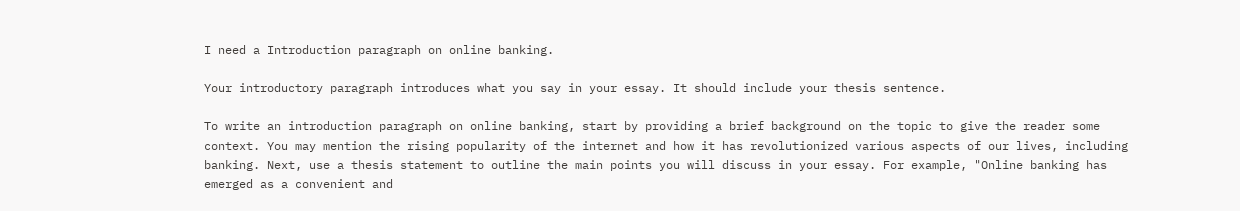I need a Introduction paragraph on online banking.

Your introductory paragraph introduces what you say in your essay. It should include your thesis sentence.

To write an introduction paragraph on online banking, start by providing a brief background on the topic to give the reader some context. You may mention the rising popularity of the internet and how it has revolutionized various aspects of our lives, including banking. Next, use a thesis statement to outline the main points you will discuss in your essay. For example, "Online banking has emerged as a convenient and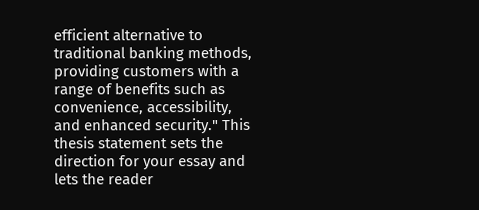efficient alternative to traditional banking methods, providing customers with a range of benefits such as convenience, accessibility, and enhanced security." This thesis statement sets the direction for your essay and lets the reader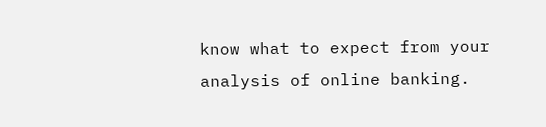know what to expect from your analysis of online banking.